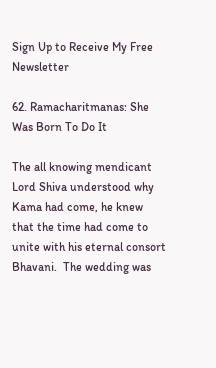Sign Up to Receive My Free Newsletter

62. Ramacharitmanas: She Was Born To Do It

The all knowing mendicant Lord Shiva understood why Kama had come, he knew that the time had come to unite with his eternal consort Bhavani.  The wedding was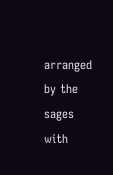arranged by the sages with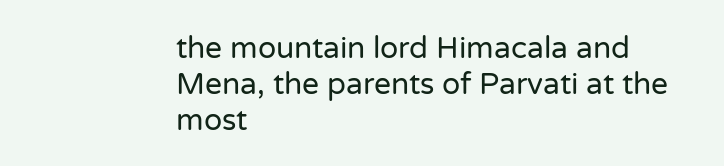the mountain lord Himacala and Mena, the parents of Parvati at the most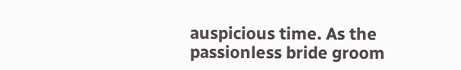auspicious time. As the passionless bride groom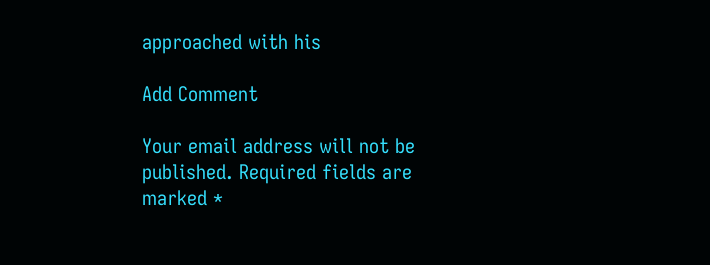approached with his

Add Comment

Your email address will not be published. Required fields are marked *